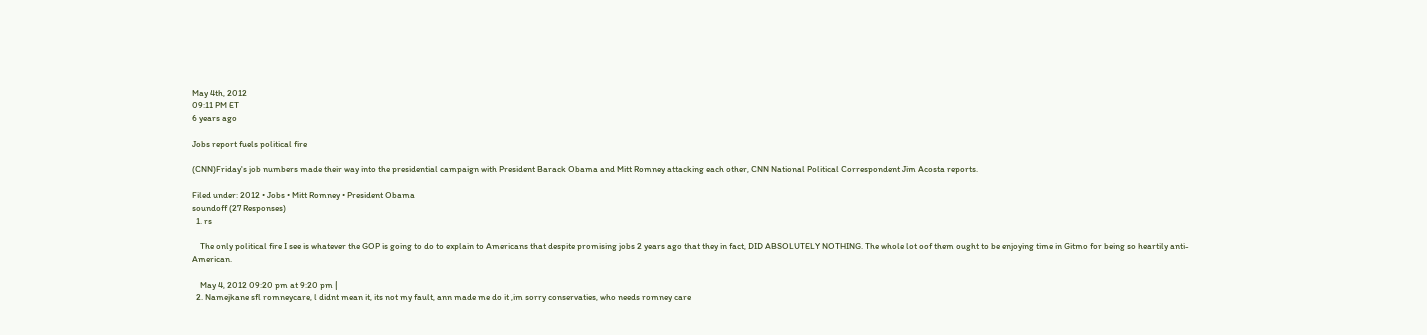May 4th, 2012
09:11 PM ET
6 years ago

Jobs report fuels political fire

(CNN)Friday's job numbers made their way into the presidential campaign with President Barack Obama and Mitt Romney attacking each other, CNN National Political Correspondent Jim Acosta reports.

Filed under: 2012 • Jobs • Mitt Romney • President Obama
soundoff (27 Responses)
  1. rs

    The only political fire I see is whatever the GOP is going to do to explain to Americans that despite promising jobs 2 years ago that they in fact, DID ABSOLUTELY NOTHING. The whole lot oof them ought to be enjoying time in Gitmo for being so heartily anti-American.

    May 4, 2012 09:20 pm at 9:20 pm |
  2. Namejkane sfl romneycare, l didnt mean it, its not my fault, ann made me do it ,im sorry conservaties, who needs romney care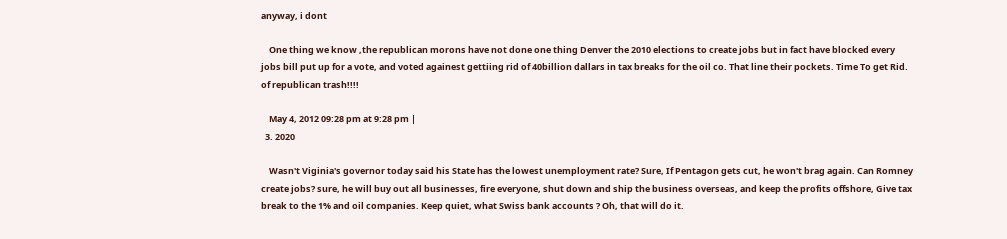anyway, i dont

    One thing we know ,the republican morons have not done one thing Denver the 2010 elections to create jobs but in fact have blocked every jobs bill put up for a vote, and voted againest gettiing rid of 40billion dallars in tax breaks for the oil co. That line their pockets. Time To get Rid. of republican trash!!!!

    May 4, 2012 09:28 pm at 9:28 pm |
  3. 2020

    Wasn't Viginia's governor today said his State has the lowest unemployment rate? Sure, If Pentagon gets cut, he won't brag again. Can Romney create jobs? sure, he will buy out all businesses, fire everyone, shut down and ship the business overseas, and keep the profits offshore, Give tax break to the 1% and oil companies. Keep quiet, what Swiss bank accounts ? Oh, that will do it.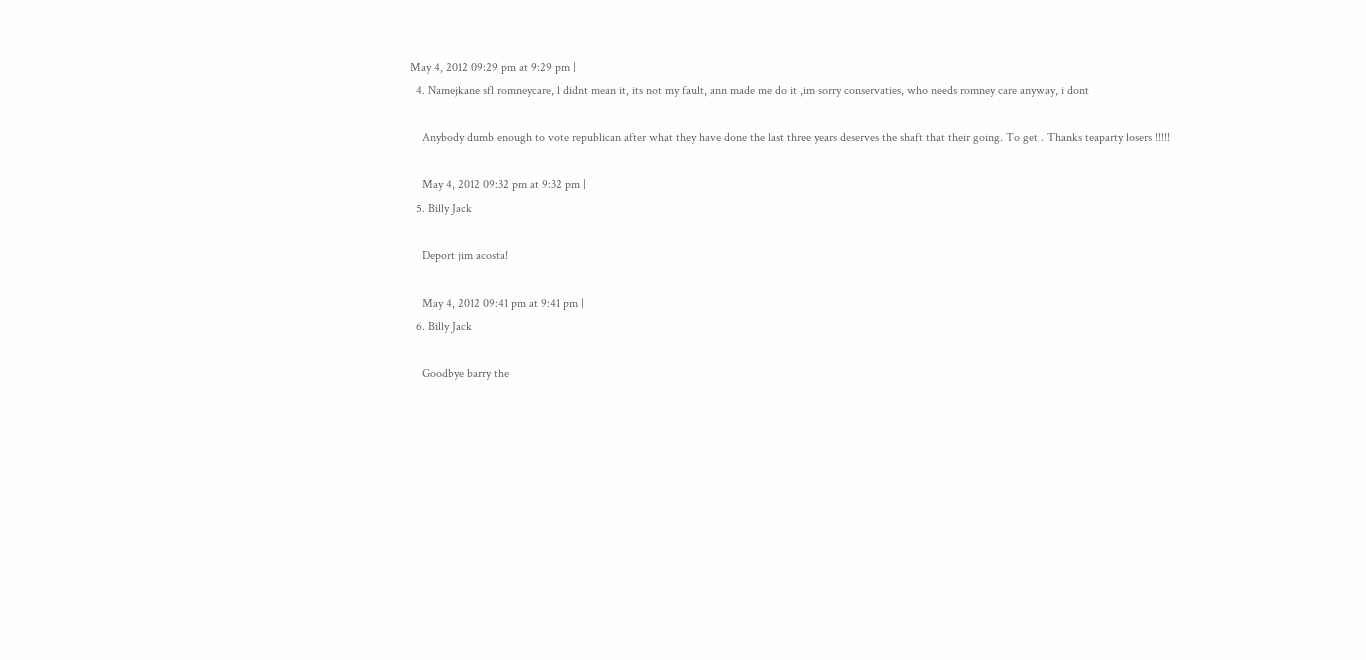May 4, 2012 09:29 pm at 9:29 pm |
  4. Namejkane sfl romneycare, l didnt mean it, its not my fault, ann made me do it ,im sorry conservaties, who needs romney care anyway, i dont

    Anybody dumb enough to vote republican after what they have done the last three years deserves the shaft that their going. To get . Thanks teaparty losers !!!!!

    May 4, 2012 09:32 pm at 9:32 pm |
  5. Billy Jack

    Deport jim acosta!

    May 4, 2012 09:41 pm at 9:41 pm |
  6. Billy Jack

    Goodbye barry the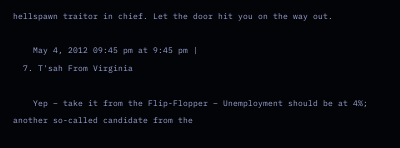hellspawn traitor in chief. Let the door hit you on the way out.

    May 4, 2012 09:45 pm at 9:45 pm |
  7. T'sah From Virginia

    Yep – take it from the Flip-Flopper – Unemployment should be at 4%; another so-called candidate from the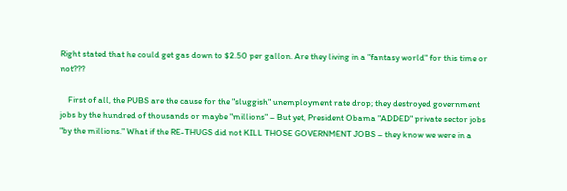Right stated that he could get gas down to $2.50 per gallon. Are they living in a "fantasy world" for this time or not???

    First of all, the PUBS are the cause for the "sluggish" unemployment rate drop; they destroyed government jobs by the hundred of thousands or maybe "millions" – But yet, President Obama "ADDED" private sector jobs "by the millions." What if the RE-THUGS did not KILL THOSE GOVERNMENT JOBS – they know we were in a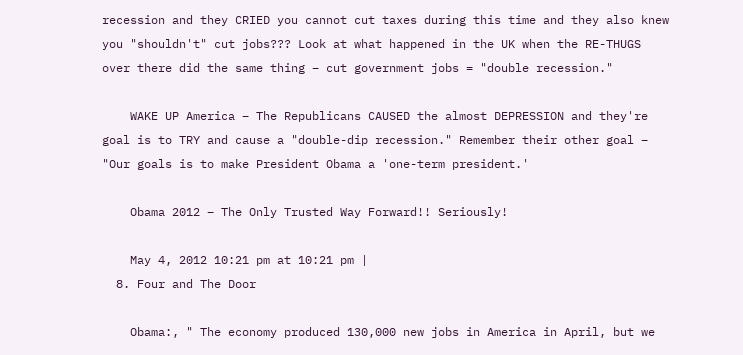recession and they CRIED you cannot cut taxes during this time and they also knew you "shouldn't" cut jobs??? Look at what happened in the UK when the RE-THUGS over there did the same thing – cut government jobs = "double recession."

    WAKE UP America – The Republicans CAUSED the almost DEPRESSION and they're goal is to TRY and cause a "double-dip recession." Remember their other goal – "Our goals is to make President Obama a 'one-term president.'

    Obama 2012 – The Only Trusted Way Forward!! Seriously!

    May 4, 2012 10:21 pm at 10:21 pm |
  8. Four and The Door

    Obama:, " The economy produced 130,000 new jobs in America in April, but we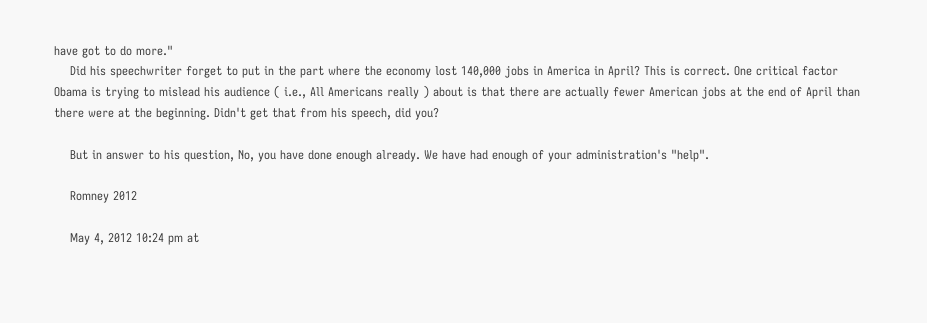have got to do more."
    Did his speechwriter forget to put in the part where the economy lost 140,000 jobs in America in April? This is correct. One critical factor Obama is trying to mislead his audience ( i.e., All Americans really ) about is that there are actually fewer American jobs at the end of April than there were at the beginning. Didn't get that from his speech, did you?

    But in answer to his question, No, you have done enough already. We have had enough of your administration's "help".

    Romney 2012

    May 4, 2012 10:24 pm at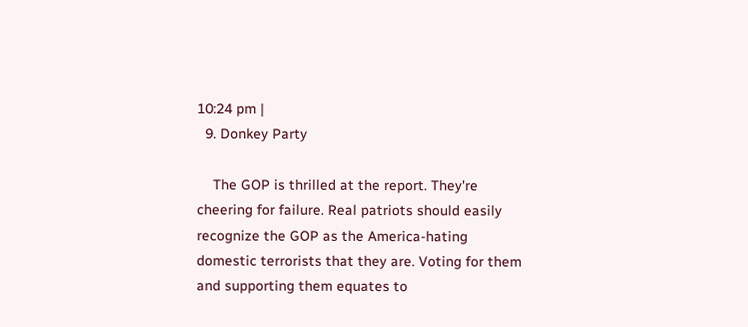10:24 pm |
  9. Donkey Party

    The GOP is thrilled at the report. They're cheering for failure. Real patriots should easily recognize the GOP as the America-hating domestic terrorists that they are. Voting for them and supporting them equates to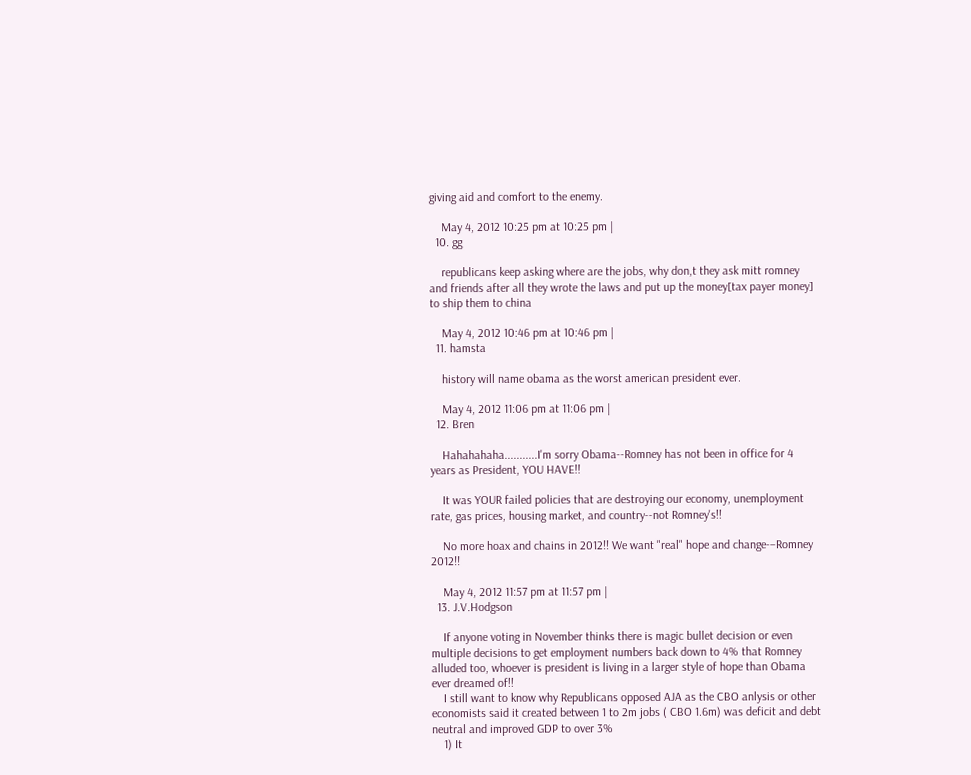giving aid and comfort to the enemy.

    May 4, 2012 10:25 pm at 10:25 pm |
  10. gg

    republicans keep asking where are the jobs, why don,t they ask mitt romney and friends after all they wrote the laws and put up the money[tax payer money] to ship them to china

    May 4, 2012 10:46 pm at 10:46 pm |
  11. hamsta

    history will name obama as the worst american president ever.

    May 4, 2012 11:06 pm at 11:06 pm |
  12. Bren

    Hahahahaha...........I'm sorry Obama--Romney has not been in office for 4 years as President, YOU HAVE!!

    It was YOUR failed policies that are destroying our economy, unemployment rate, gas prices, housing market, and country--not Romney's!!

    No more hoax and chains in 2012!! We want "real" hope and change-–Romney 2012!!

    May 4, 2012 11:57 pm at 11:57 pm |
  13. J.V.Hodgson

    If anyone voting in November thinks there is magic bullet decision or even multiple decisions to get employment numbers back down to 4% that Romney alluded too, whoever is president is living in a larger style of hope than Obama ever dreamed of!!
    I still want to know why Republicans opposed AJA as the CBO anlysis or other economists said it created between 1 to 2m jobs ( CBO 1.6m) was deficit and debt neutral and improved GDP to over 3%
    1) It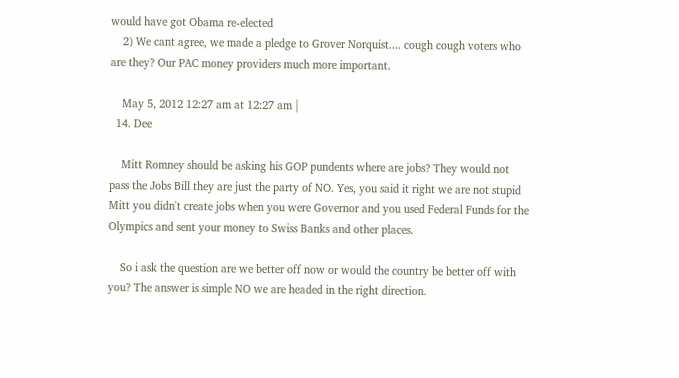would have got Obama re-elected
    2) We cant agree, we made a pledge to Grover Norquist.... cough cough voters who are they? Our PAC money providers much more important.

    May 5, 2012 12:27 am at 12:27 am |
  14. Dee

    Mitt Romney should be asking his GOP pundents where are jobs? They would not pass the Jobs Bill they are just the party of NO. Yes, you said it right we are not stupid Mitt you didn't create jobs when you were Governor and you used Federal Funds for the Olympics and sent your money to Swiss Banks and other places.

    So i ask the question are we better off now or would the country be better off with you? The answer is simple NO we are headed in the right direction.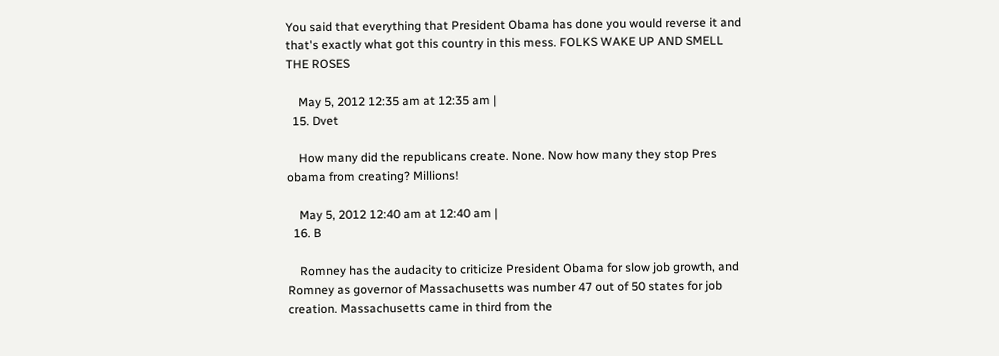You said that everything that President Obama has done you would reverse it and that's exactly what got this country in this mess. FOLKS WAKE UP AND SMELL THE ROSES

    May 5, 2012 12:35 am at 12:35 am |
  15. Dvet

    How many did the republicans create. None. Now how many they stop Pres obama from creating? Millions!

    May 5, 2012 12:40 am at 12:40 am |
  16. B

    Romney has the audacity to criticize President Obama for slow job growth, and Romney as governor of Massachusetts was number 47 out of 50 states for job creation. Massachusetts came in third from the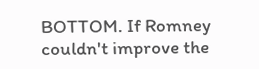BOTTOM. If Romney couldn't improve the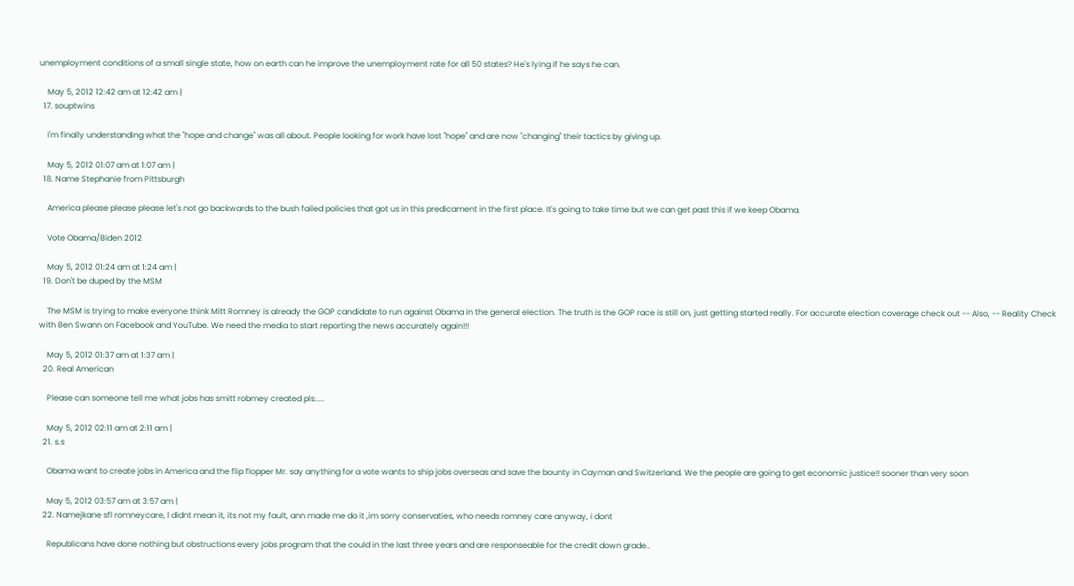unemployment conditions of a small single state, how on earth can he improve the unemployment rate for all 50 states? He's lying if he says he can.

    May 5, 2012 12:42 am at 12:42 am |
  17. souptwins

    I'm finally understanding what the "hope and change" was all about. People looking for work have lost "hope" and are now "changing" their tactics by giving up.

    May 5, 2012 01:07 am at 1:07 am |
  18. Name Stephanie from Pittsburgh

    America please please please let's not go backwards to the bush failed policies that got us in this predicament in the first place. It's going to take time but we can get past this if we keep Obama.

    Vote Obama/Biden 2012

    May 5, 2012 01:24 am at 1:24 am |
  19. Don't be duped by the MSM

    The MSM is trying to make everyone think Mitt Romney is already the GOP candidate to run against Obama in the general election. The truth is the GOP race is still on, just getting started really. For accurate election coverage check out -- Also, -- Reality Check with Ben Swann on Facebook and YouTube. We need the media to start reporting the news accurately again!!!

    May 5, 2012 01:37 am at 1:37 am |
  20. Real American

    Please can someone tell me what jobs has smitt robmey created pls.....

    May 5, 2012 02:11 am at 2:11 am |
  21. s.s

    Obama want to create jobs in America and the flip flopper Mr. say anything for a vote wants to ship jobs overseas and save the bounty in Cayman and Switzerland. We the people are going to get economic justice!! sooner than very soon

    May 5, 2012 03:57 am at 3:57 am |
  22. Namejkane sfl romneycare, l didnt mean it, its not my fault, ann made me do it ,im sorry conservaties, who needs romney care anyway, i dont

    Republicans have done nothing but obstructions every jobs program that the could in the last three years and are responseable for the credit down grade..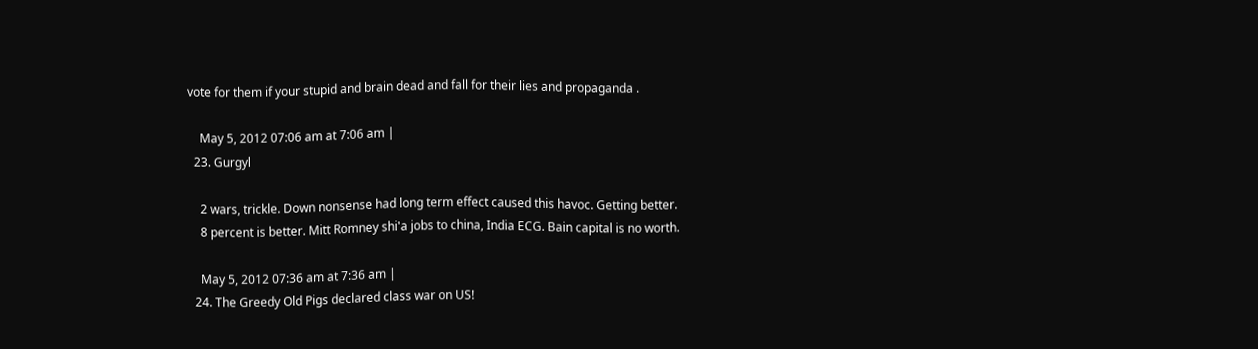vote for them if your stupid and brain dead and fall for their lies and propaganda .

    May 5, 2012 07:06 am at 7:06 am |
  23. Gurgyl

    2 wars, trickle. Down nonsense had long term effect caused this havoc. Getting better.
    8 percent is better. Mitt Romney shi'a jobs to china, India ECG. Bain capital is no worth.

    May 5, 2012 07:36 am at 7:36 am |
  24. The Greedy Old Pigs declared class war on US!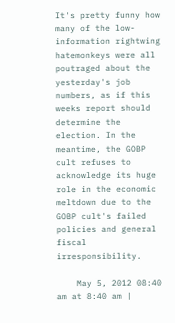It's pretty funny how many of the low-information rightwing hatemonkeys were all poutraged about the yesterday's job numbers, as if this weeks report should determine the election. In the meantime, the GOBP cult refuses to acknowledge its huge role in the economic meltdown due to the GOBP cult's failed policies and general fiscal irresponsibility.

    May 5, 2012 08:40 am at 8:40 am |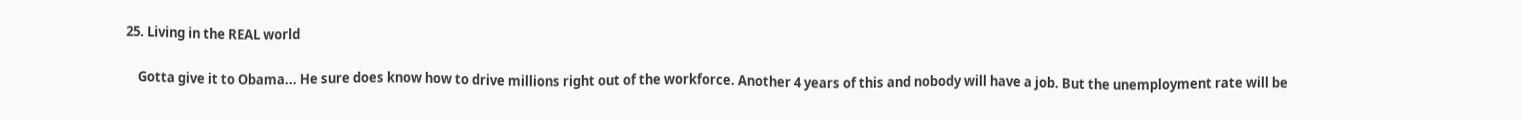25. Living in the REAL world

    Gotta give it to Obama... He sure does know how to drive millions right out of the workforce. Another 4 years of this and nobody will have a job. But the unemployment rate will be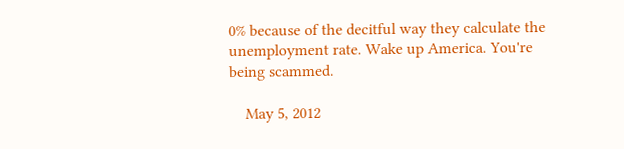0% because of the decitful way they calculate the unemployment rate. Wake up America. You're being scammed.

    May 5, 2012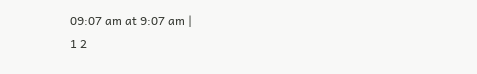09:07 am at 9:07 am |
1 2